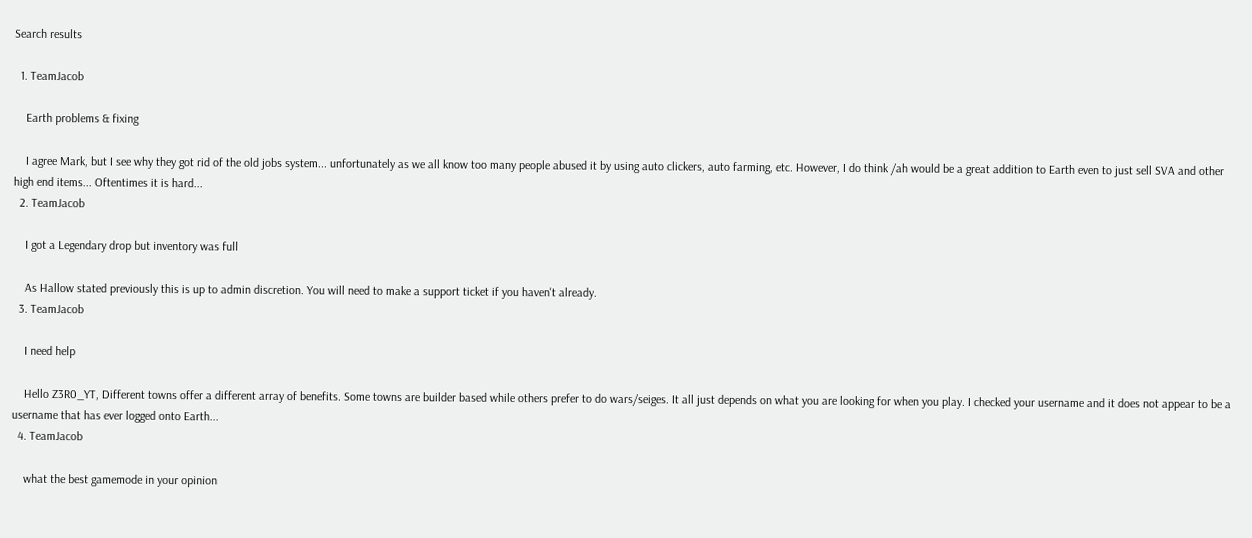Search results

  1. TeamJacob

    Earth problems & fixing

    I agree Mark, but I see why they got rid of the old jobs system... unfortunately as we all know too many people abused it by using auto clickers, auto farming, etc. However, I do think /ah would be a great addition to Earth even to just sell SVA and other high end items... Oftentimes it is hard...
  2. TeamJacob

    I got a Legendary drop but inventory was full

    As Hallow stated previously this is up to admin discretion. You will need to make a support ticket if you haven't already.
  3. TeamJacob

    I need help

    Hello Z3R0_YT, Different towns offer a different array of benefits. Some towns are builder based while others prefer to do wars/seiges. It all just depends on what you are looking for when you play. I checked your username and it does not appear to be a username that has ever logged onto Earth...
  4. TeamJacob

    what the best gamemode in your opinion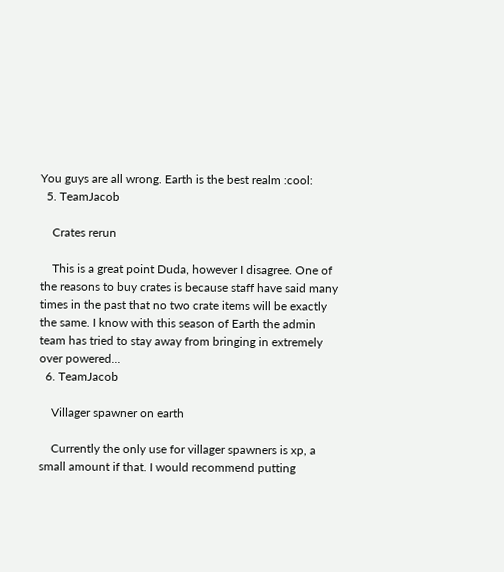You guys are all wrong. Earth is the best realm :cool:
  5. TeamJacob

    Crates rerun

    This is a great point Duda, however I disagree. One of the reasons to buy crates is because staff have said many times in the past that no two crate items will be exactly the same. I know with this season of Earth the admin team has tried to stay away from bringing in extremely over powered...
  6. TeamJacob

    Villager spawner on earth

    Currently the only use for villager spawners is xp, a small amount if that. I would recommend putting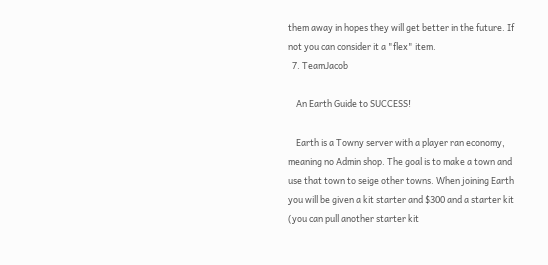them away in hopes they will get better in the future. If not you can consider it a "flex" item.
  7. TeamJacob

    An Earth Guide to SUCCESS!

    Earth is a Towny server with a player ran economy, meaning no Admin shop. The goal is to make a town and use that town to seige other towns. When joining Earth you will be given a kit starter and $300 and a starter kit (you can pull another starter kit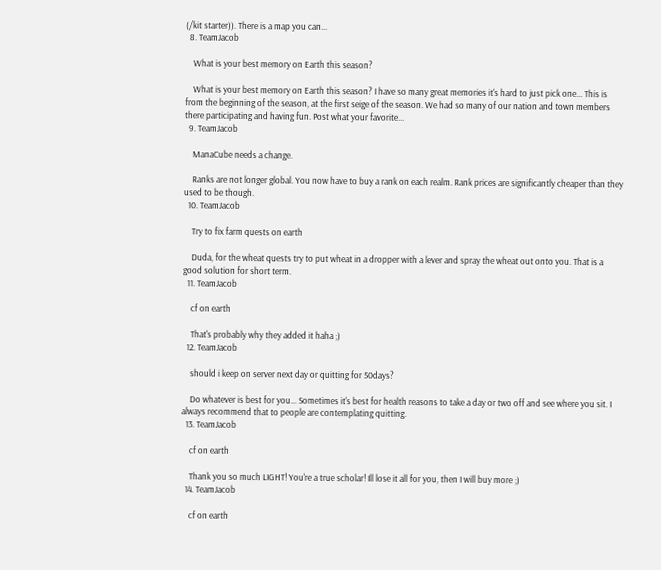(/kit starter)). There is a map you can...
  8. TeamJacob

    What is your best memory on Earth this season?

    What is your best memory on Earth this season? I have so many great memories it's hard to just pick one... This is from the beginning of the season, at the first seige of the season. We had so many of our nation and town members there participating and having fun. Post what your favorite...
  9. TeamJacob

    ManaCube needs a change.

    Ranks are not longer global. You now have to buy a rank on each realm. Rank prices are significantly cheaper than they used to be though.
  10. TeamJacob

    Try to fix farm quests on earth

    Duda, for the wheat quests try to put wheat in a dropper with a lever and spray the wheat out onto you. That is a good solution for short term.
  11. TeamJacob

    cf on earth

    That's probably why they added it haha ;)
  12. TeamJacob

    should i keep on server next day or quitting for 50days?

    Do whatever is best for you... Sometimes it's best for health reasons to take a day or two off and see where you sit. I always recommend that to people are contemplating quitting.
  13. TeamJacob

    cf on earth

    Thank you so much LIGHT! You're a true scholar! Ill lose it all for you, then I will buy more ;)
  14. TeamJacob

    cf on earth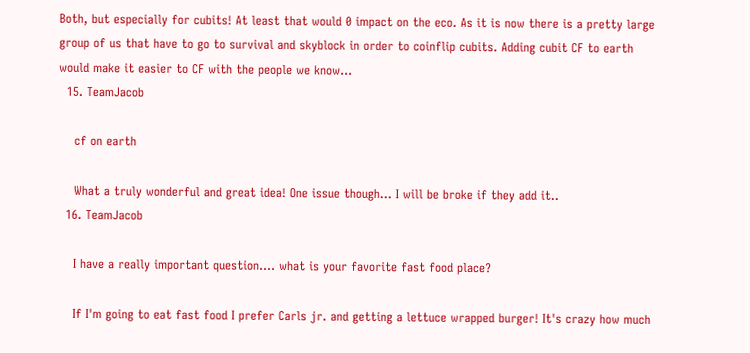Both, but especially for cubits! At least that would 0 impact on the eco. As it is now there is a pretty large group of us that have to go to survival and skyblock in order to coinflip cubits. Adding cubit CF to earth would make it easier to CF with the people we know...
  15. TeamJacob

    cf on earth

    What a truly wonderful and great idea! One issue though... I will be broke if they add it..
  16. TeamJacob

    I have a really important question.... what is your favorite fast food place?

    If I'm going to eat fast food I prefer Carls jr. and getting a lettuce wrapped burger! It's crazy how much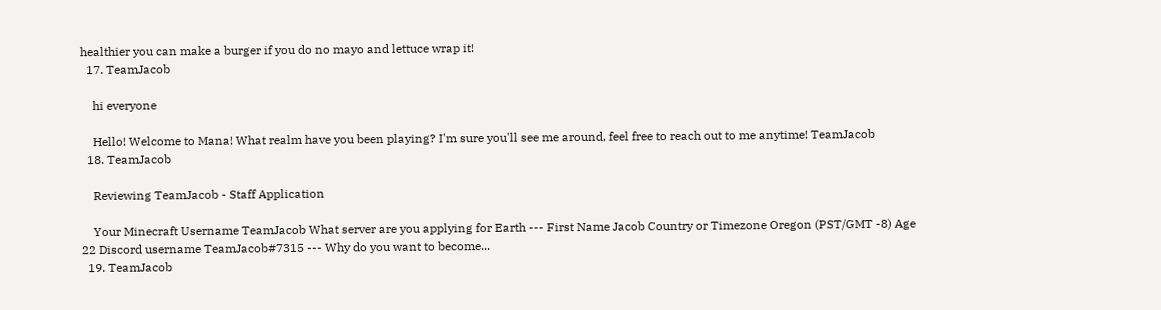healthier you can make a burger if you do no mayo and lettuce wrap it!
  17. TeamJacob

    hi everyone

    Hello! Welcome to Mana! What realm have you been playing? I'm sure you'll see me around, feel free to reach out to me anytime! TeamJacob
  18. TeamJacob

    Reviewing TeamJacob - Staff Application

    Your Minecraft Username TeamJacob What server are you applying for Earth --- First Name Jacob Country or Timezone Oregon (PST/GMT -8) Age 22 Discord username TeamJacob#7315 --- Why do you want to become...
  19. TeamJacob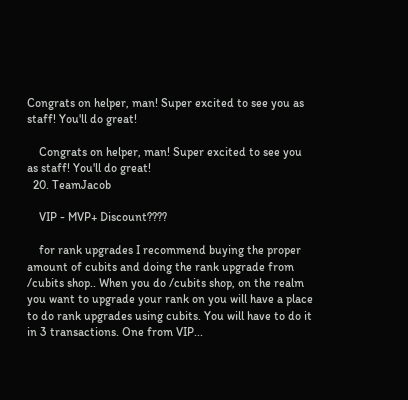Congrats on helper, man! Super excited to see you as staff! You'll do great!

    Congrats on helper, man! Super excited to see you as staff! You'll do great!
  20. TeamJacob

    VIP - MVP+ Discount????

    for rank upgrades I recommend buying the proper amount of cubits and doing the rank upgrade from /cubits shop.. When you do /cubits shop, on the realm you want to upgrade your rank on you will have a place to do rank upgrades using cubits. You will have to do it in 3 transactions. One from VIP...